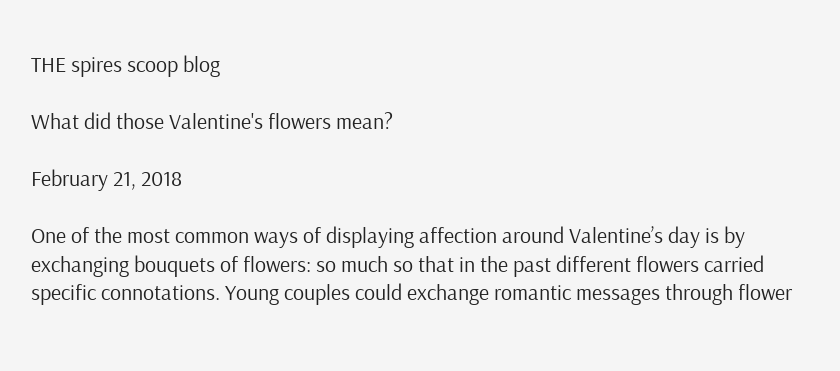THE spires scoop blog

What did those Valentine's flowers mean?

February 21, 2018

One of the most common ways of displaying affection around Valentine’s day is by exchanging bouquets of flowers: so much so that in the past different flowers carried specific connotations. Young couples could exchange romantic messages through flower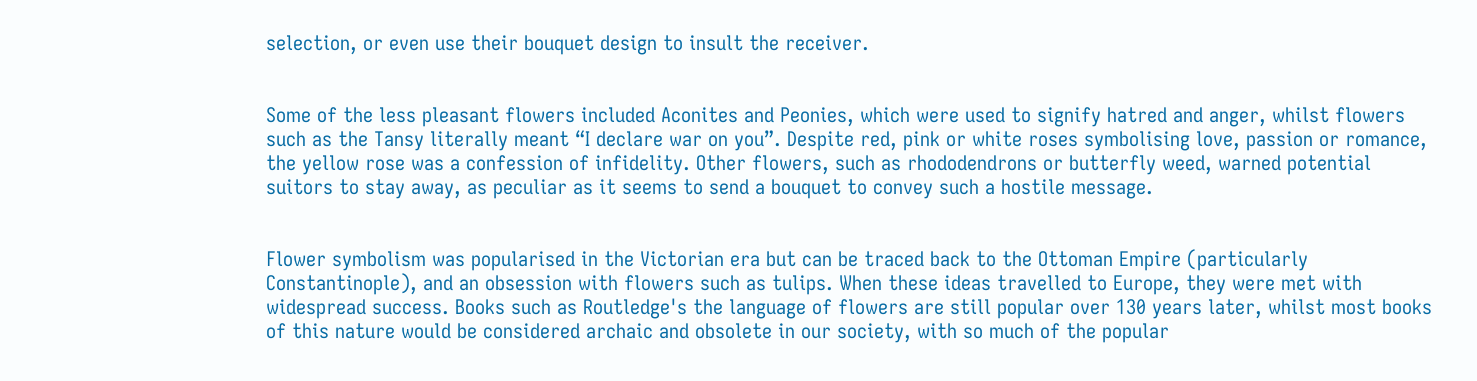selection, or even use their bouquet design to insult the receiver.


Some of the less pleasant flowers included Aconites and Peonies, which were used to signify hatred and anger, whilst flowers such as the Tansy literally meant “I declare war on you”. Despite red, pink or white roses symbolising love, passion or romance, the yellow rose was a confession of infidelity. Other flowers, such as rhododendrons or butterfly weed, warned potential suitors to stay away, as peculiar as it seems to send a bouquet to convey such a hostile message.


Flower symbolism was popularised in the Victorian era but can be traced back to the Ottoman Empire (particularly Constantinople), and an obsession with flowers such as tulips. When these ideas travelled to Europe, they were met with widespread success. Books such as Routledge's the language of flowers are still popular over 130 years later, whilst most books of this nature would be considered archaic and obsolete in our society, with so much of the popular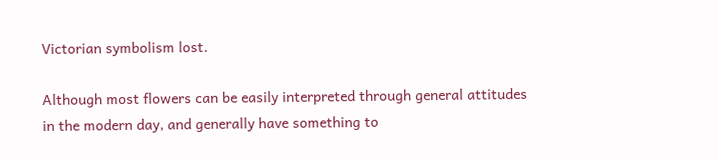Victorian symbolism lost.

Although most flowers can be easily interpreted through general attitudes in the modern day, and generally have something to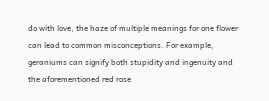do with love, the haze of multiple meanings for one flower can lead to common misconceptions. For example, geraniums can signify both stupidity and ingenuity and the aforementioned red rose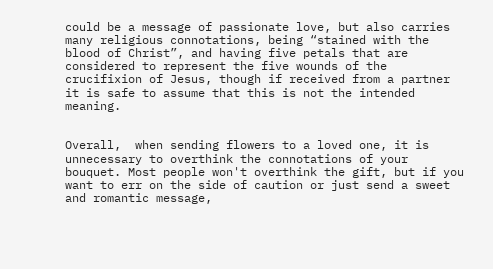could be a message of passionate love, but also carries many religious connotations, being “stained with the blood of Christ”, and having five petals that are considered to represent the five wounds of the crucifixion of Jesus, though if received from a partner it is safe to assume that this is not the intended meaning.


Overall,  when sending flowers to a loved one, it is unnecessary to overthink the connotations of your bouquet. Most people won't overthink the gift, but if you want to err on the side of caution or just send a sweet and romantic message,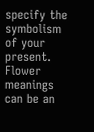specify the symbolism of your present. Flower meanings can be an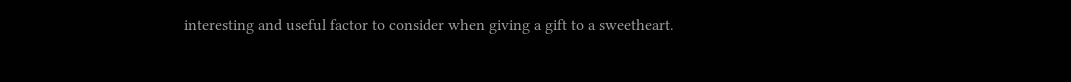interesting and useful factor to consider when giving a gift to a sweetheart.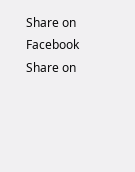Share on Facebook
Share on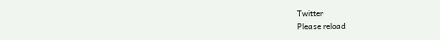Twitter
Please reload